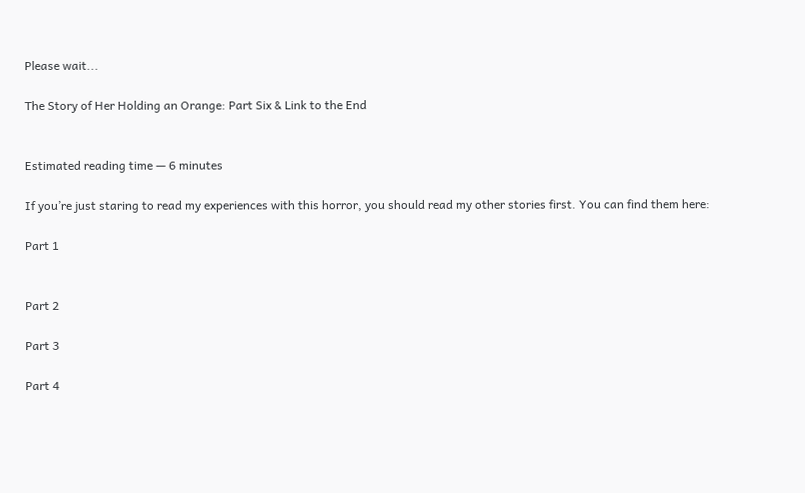Please wait...

The Story of Her Holding an Orange: Part Six & Link to the End


Estimated reading time — 6 minutes

If you’re just staring to read my experiences with this horror, you should read my other stories first. You can find them here:

Part 1


Part 2

Part 3

Part 4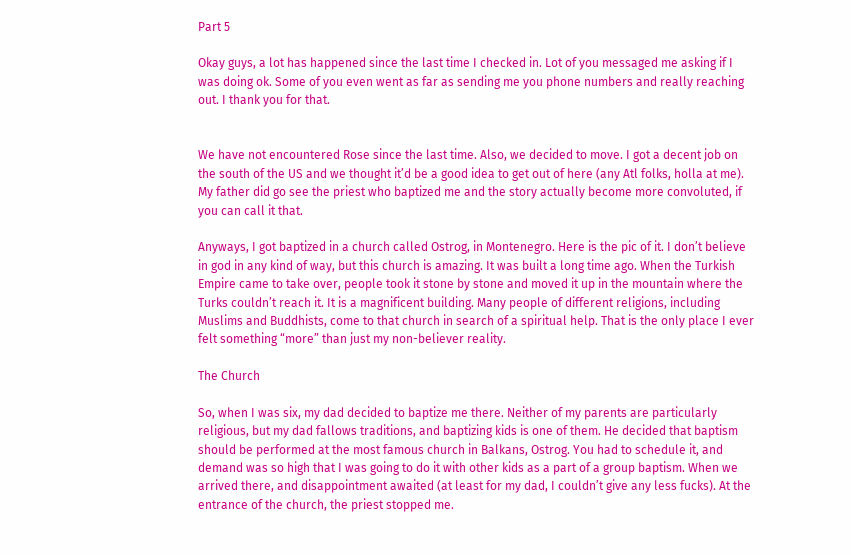Part 5

Okay guys, a lot has happened since the last time I checked in. Lot of you messaged me asking if I was doing ok. Some of you even went as far as sending me you phone numbers and really reaching out. I thank you for that.


We have not encountered Rose since the last time. Also, we decided to move. I got a decent job on the south of the US and we thought it’d be a good idea to get out of here (any Atl folks, holla at me). My father did go see the priest who baptized me and the story actually become more convoluted, if you can call it that.

Anyways, I got baptized in a church called Ostrog, in Montenegro. Here is the pic of it. I don’t believe in god in any kind of way, but this church is amazing. It was built a long time ago. When the Turkish Empire came to take over, people took it stone by stone and moved it up in the mountain where the Turks couldn’t reach it. It is a magnificent building. Many people of different religions, including Muslims and Buddhists, come to that church in search of a spiritual help. That is the only place I ever felt something “more” than just my non-believer reality.

The Church

So, when I was six, my dad decided to baptize me there. Neither of my parents are particularly religious, but my dad fallows traditions, and baptizing kids is one of them. He decided that baptism should be performed at the most famous church in Balkans, Ostrog. You had to schedule it, and demand was so high that I was going to do it with other kids as a part of a group baptism. When we arrived there, and disappointment awaited (at least for my dad, I couldn’t give any less fucks). At the entrance of the church, the priest stopped me.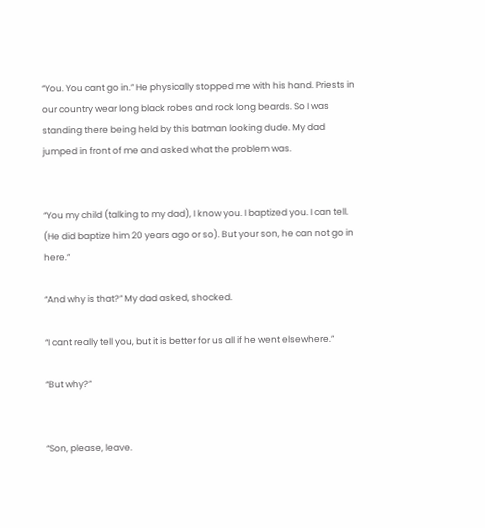“You. You cant go in.” He physically stopped me with his hand. Priests in our country wear long black robes and rock long beards. So I was standing there being held by this batman looking dude. My dad jumped in front of me and asked what the problem was.


“You my child (talking to my dad), I know you. I baptized you. I can tell. (He did baptize him 20 years ago or so). But your son, he can not go in here.”

“And why is that?” My dad asked, shocked.

“I cant really tell you, but it is better for us all if he went elsewhere.”

“But why?”


“Son, please, leave.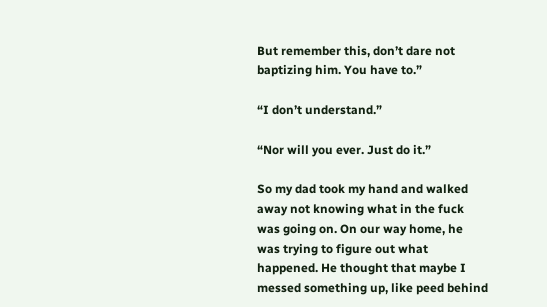But remember this, don’t dare not baptizing him. You have to.”

“I don’t understand.”

“Nor will you ever. Just do it.”

So my dad took my hand and walked away not knowing what in the fuck was going on. On our way home, he was trying to figure out what happened. He thought that maybe I messed something up, like peed behind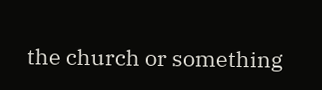the church or something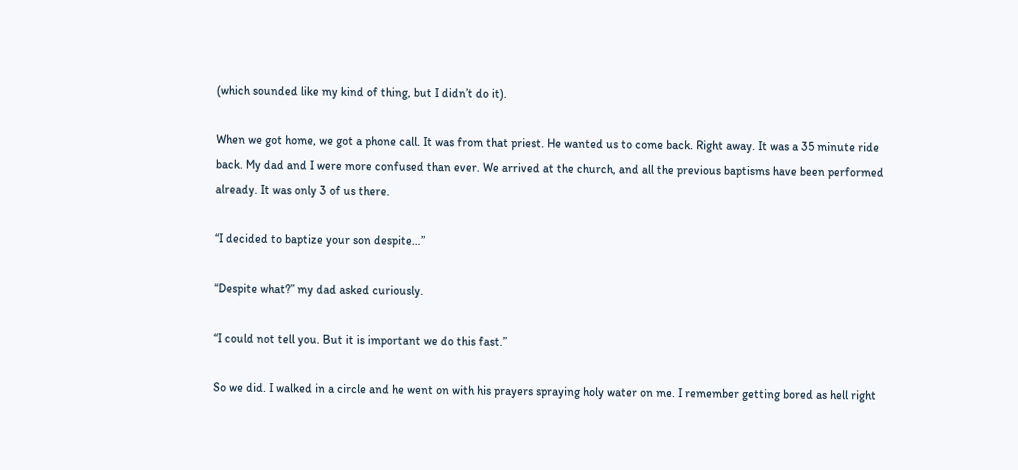(which sounded like my kind of thing, but I didn’t do it).

When we got home, we got a phone call. It was from that priest. He wanted us to come back. Right away. It was a 35 minute ride back. My dad and I were more confused than ever. We arrived at the church, and all the previous baptisms have been performed already. It was only 3 of us there.

“I decided to baptize your son despite…”

“Despite what?” my dad asked curiously.

“I could not tell you. But it is important we do this fast.”

So we did. I walked in a circle and he went on with his prayers spraying holy water on me. I remember getting bored as hell right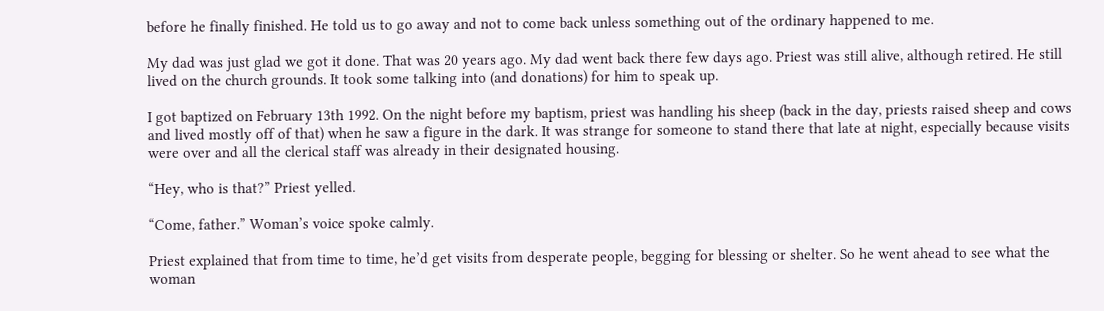before he finally finished. He told us to go away and not to come back unless something out of the ordinary happened to me.

My dad was just glad we got it done. That was 20 years ago. My dad went back there few days ago. Priest was still alive, although retired. He still lived on the church grounds. It took some talking into (and donations) for him to speak up.

I got baptized on February 13th 1992. On the night before my baptism, priest was handling his sheep (back in the day, priests raised sheep and cows and lived mostly off of that) when he saw a figure in the dark. It was strange for someone to stand there that late at night, especially because visits were over and all the clerical staff was already in their designated housing.

“Hey, who is that?” Priest yelled.

“Come, father.” Woman’s voice spoke calmly.

Priest explained that from time to time, he’d get visits from desperate people, begging for blessing or shelter. So he went ahead to see what the woman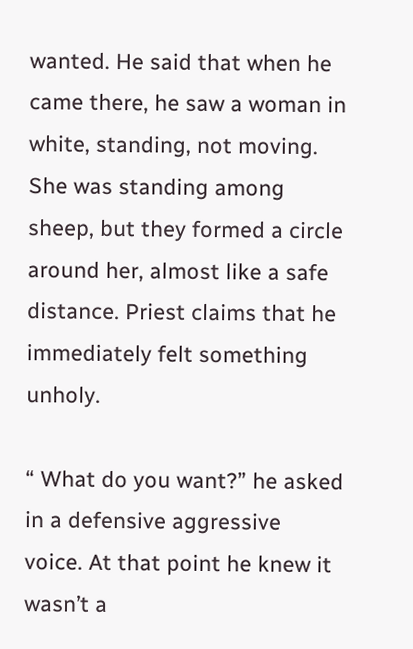wanted. He said that when he came there, he saw a woman in white, standing, not moving. She was standing among sheep, but they formed a circle around her, almost like a safe distance. Priest claims that he immediately felt something unholy.

“ What do you want?” he asked in a defensive aggressive voice. At that point he knew it wasn’t a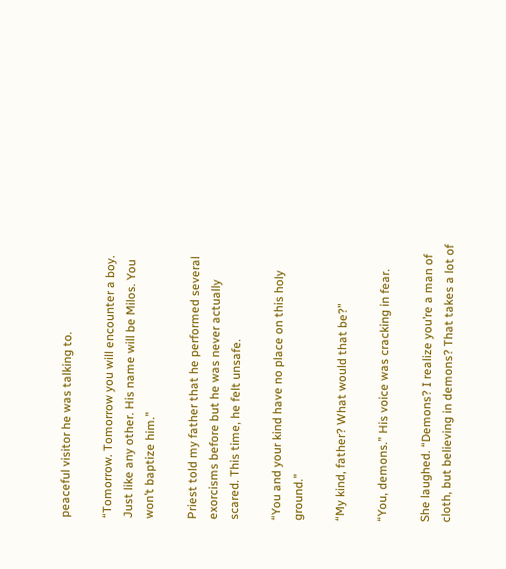peaceful visitor he was talking to.

“Tomorrow. Tomorrow you will encounter a boy. Just like any other. His name will be Milos. You won’t baptize him.”

Priest told my father that he performed several exorcisms before but he was never actually scared. This time, he felt unsafe.

“You and your kind have no place on this holy ground.”

“My kind, father? What would that be?”

“You, demons.” His voice was cracking in fear.

She laughed. “Demons? I realize you’re a man of cloth, but believing in demons? That takes a lot of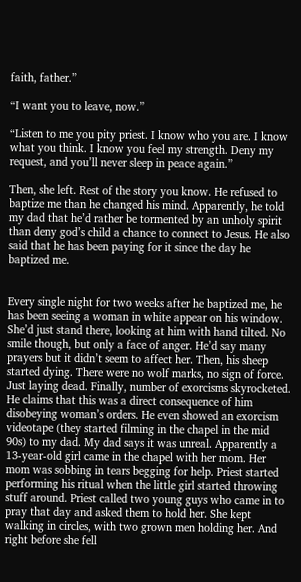faith, father.”

“I want you to leave, now.”

“Listen to me you pity priest. I know who you are. I know what you think. I know you feel my strength. Deny my request, and you’ll never sleep in peace again.”

Then, she left. Rest of the story you know. He refused to baptize me than he changed his mind. Apparently, he told my dad that he’d rather be tormented by an unholy spirit than deny god’s child a chance to connect to Jesus. He also said that he has been paying for it since the day he baptized me.


Every single night for two weeks after he baptized me, he has been seeing a woman in white appear on his window. She’d just stand there, looking at him with hand tilted. No smile though, but only a face of anger. He’d say many prayers but it didn’t seem to affect her. Then, his sheep started dying. There were no wolf marks, no sign of force. Just laying dead. Finally, number of exorcisms skyrocketed. He claims that this was a direct consequence of him disobeying woman’s orders. He even showed an exorcism videotape (they started filming in the chapel in the mid 90s) to my dad. My dad says it was unreal. Apparently a 13-year-old girl came in the chapel with her mom. Her mom was sobbing in tears begging for help. Priest started performing his ritual when the little girl started throwing stuff around. Priest called two young guys who came in to pray that day and asked them to hold her. She kept walking in circles, with two grown men holding her. And right before she fell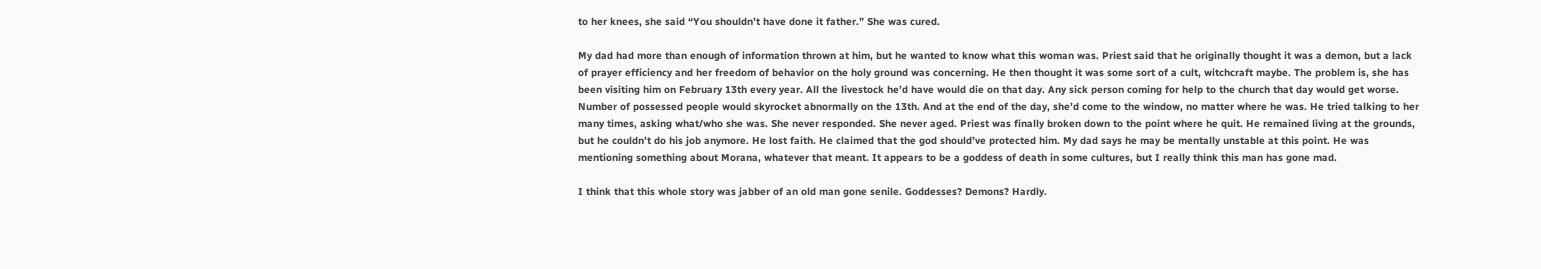to her knees, she said “You shouldn’t have done it father.” She was cured.

My dad had more than enough of information thrown at him, but he wanted to know what this woman was. Priest said that he originally thought it was a demon, but a lack of prayer efficiency and her freedom of behavior on the holy ground was concerning. He then thought it was some sort of a cult, witchcraft maybe. The problem is, she has been visiting him on February 13th every year. All the livestock he’d have would die on that day. Any sick person coming for help to the church that day would get worse. Number of possessed people would skyrocket abnormally on the 13th. And at the end of the day, she’d come to the window, no matter where he was. He tried talking to her many times, asking what/who she was. She never responded. She never aged. Priest was finally broken down to the point where he quit. He remained living at the grounds, but he couldn’t do his job anymore. He lost faith. He claimed that the god should’ve protected him. My dad says he may be mentally unstable at this point. He was mentioning something about Morana, whatever that meant. It appears to be a goddess of death in some cultures, but I really think this man has gone mad.

I think that this whole story was jabber of an old man gone senile. Goddesses? Demons? Hardly.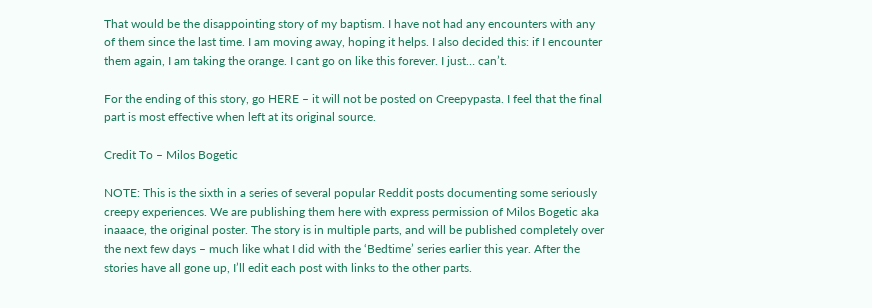That would be the disappointing story of my baptism. I have not had any encounters with any of them since the last time. I am moving away, hoping it helps. I also decided this: if I encounter them again, I am taking the orange. I cant go on like this forever. I just… can’t.

For the ending of this story, go HERE – it will not be posted on Creepypasta. I feel that the final part is most effective when left at its original source.

Credit To – Milos Bogetic

NOTE: This is the sixth in a series of several popular Reddit posts documenting some seriously creepy experiences. We are publishing them here with express permission of Milos Bogetic aka inaaace, the original poster. The story is in multiple parts, and will be published completely over the next few days – much like what I did with the ‘Bedtime’ series earlier this year. After the stories have all gone up, I’ll edit each post with links to the other parts.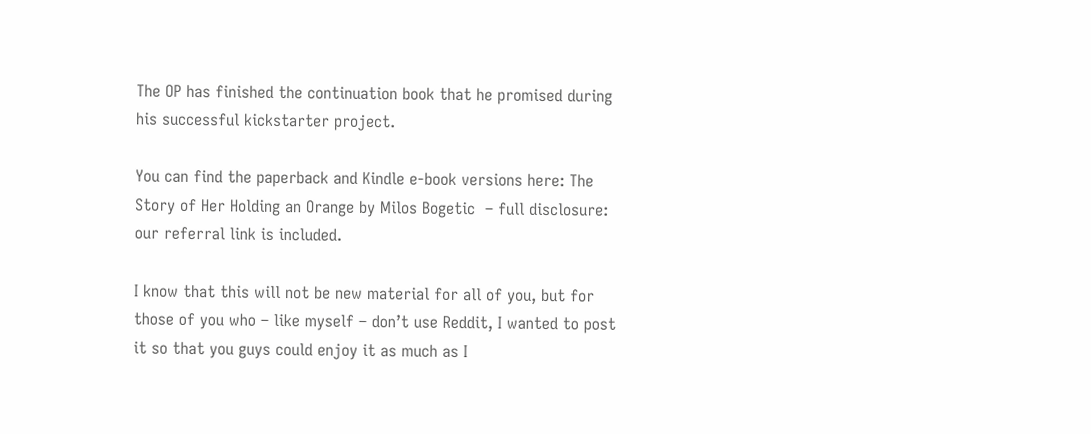The OP has finished the continuation book that he promised during his successful kickstarter project.

You can find the paperback and Kindle e-book versions here: The Story of Her Holding an Orange by Milos Bogetic  – full disclosure: our referral link is included.

I know that this will not be new material for all of you, but for those of you who – like myself – don’t use Reddit, I wanted to post it so that you guys could enjoy it as much as I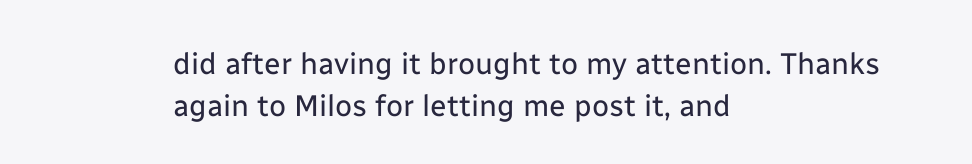did after having it brought to my attention. Thanks again to Milos for letting me post it, and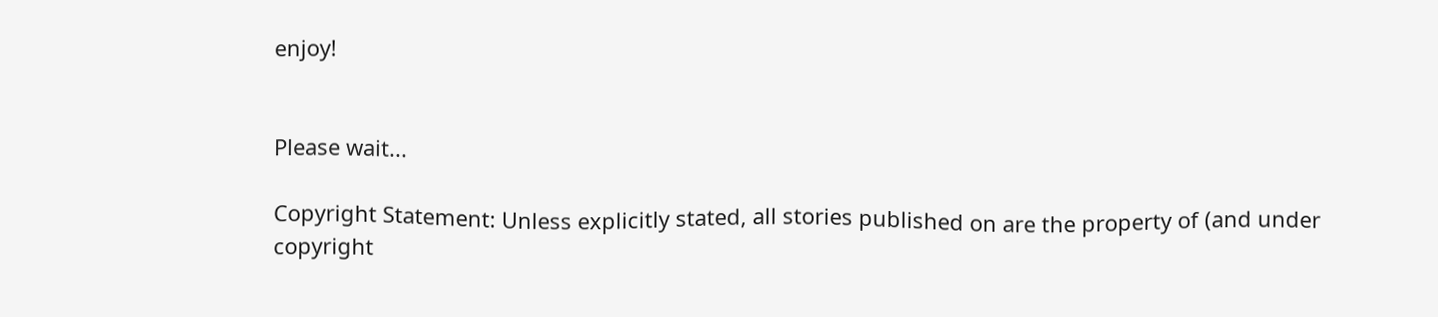enjoy!


Please wait...

Copyright Statement: Unless explicitly stated, all stories published on are the property of (and under copyright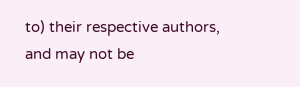to) their respective authors, and may not be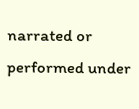narrated or performed under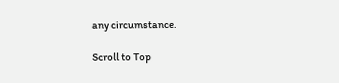any circumstance.

Scroll to Top